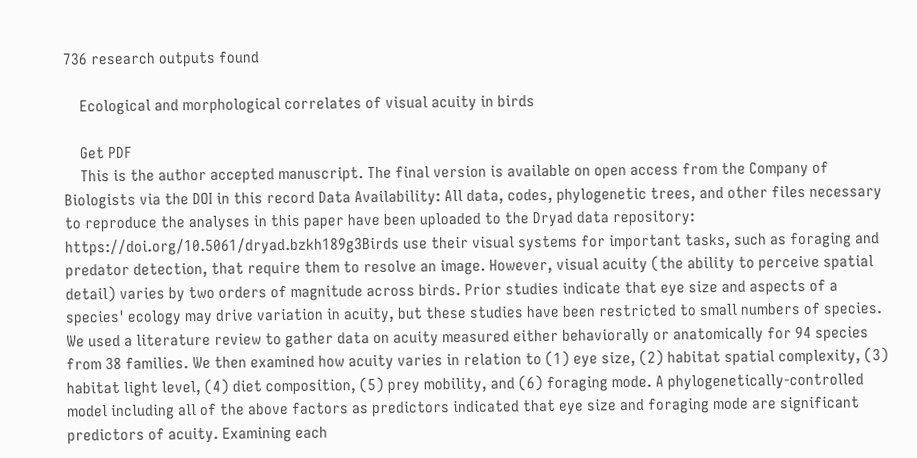736 research outputs found

    Ecological and morphological correlates of visual acuity in birds

    Get PDF
    This is the author accepted manuscript. The final version is available on open access from the Company of Biologists via the DOI in this record Data Availability: All data, codes, phylogenetic trees, and other files necessary to reproduce the analyses in this paper have been uploaded to the Dryad data repository: https://doi.org/10.5061/dryad.bzkh189g3Birds use their visual systems for important tasks, such as foraging and predator detection, that require them to resolve an image. However, visual acuity (the ability to perceive spatial detail) varies by two orders of magnitude across birds. Prior studies indicate that eye size and aspects of a species' ecology may drive variation in acuity, but these studies have been restricted to small numbers of species. We used a literature review to gather data on acuity measured either behaviorally or anatomically for 94 species from 38 families. We then examined how acuity varies in relation to (1) eye size, (2) habitat spatial complexity, (3) habitat light level, (4) diet composition, (5) prey mobility, and (6) foraging mode. A phylogenetically-controlled model including all of the above factors as predictors indicated that eye size and foraging mode are significant predictors of acuity. Examining each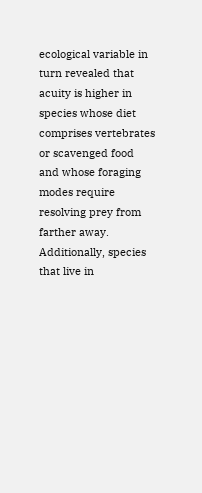ecological variable in turn revealed that acuity is higher in species whose diet comprises vertebrates or scavenged food and whose foraging modes require resolving prey from farther away. Additionally, species that live in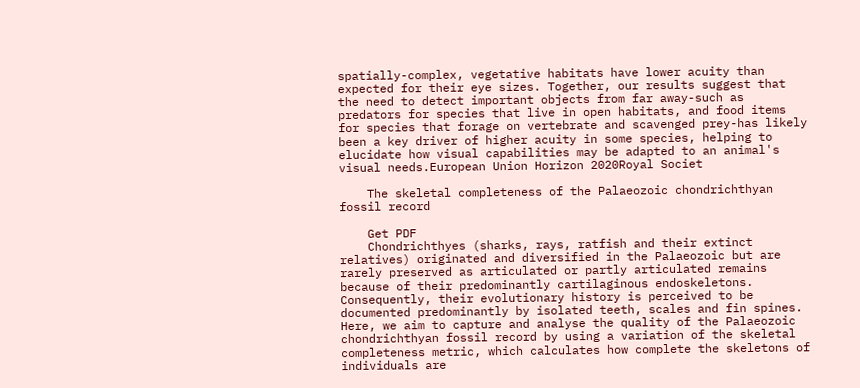spatially-complex, vegetative habitats have lower acuity than expected for their eye sizes. Together, our results suggest that the need to detect important objects from far away-such as predators for species that live in open habitats, and food items for species that forage on vertebrate and scavenged prey-has likely been a key driver of higher acuity in some species, helping to elucidate how visual capabilities may be adapted to an animal's visual needs.European Union Horizon 2020Royal Societ

    The skeletal completeness of the Palaeozoic chondrichthyan fossil record

    Get PDF
    Chondrichthyes (sharks, rays, ratfish and their extinct relatives) originated and diversified in the Palaeozoic but are rarely preserved as articulated or partly articulated remains because of their predominantly cartilaginous endoskeletons. Consequently, their evolutionary history is perceived to be documented predominantly by isolated teeth, scales and fin spines. Here, we aim to capture and analyse the quality of the Palaeozoic chondrichthyan fossil record by using a variation of the skeletal completeness metric, which calculates how complete the skeletons of individuals are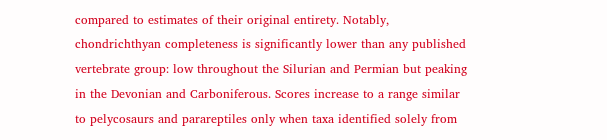compared to estimates of their original entirety. Notably, chondrichthyan completeness is significantly lower than any published vertebrate group: low throughout the Silurian and Permian but peaking in the Devonian and Carboniferous. Scores increase to a range similar to pelycosaurs and parareptiles only when taxa identified solely from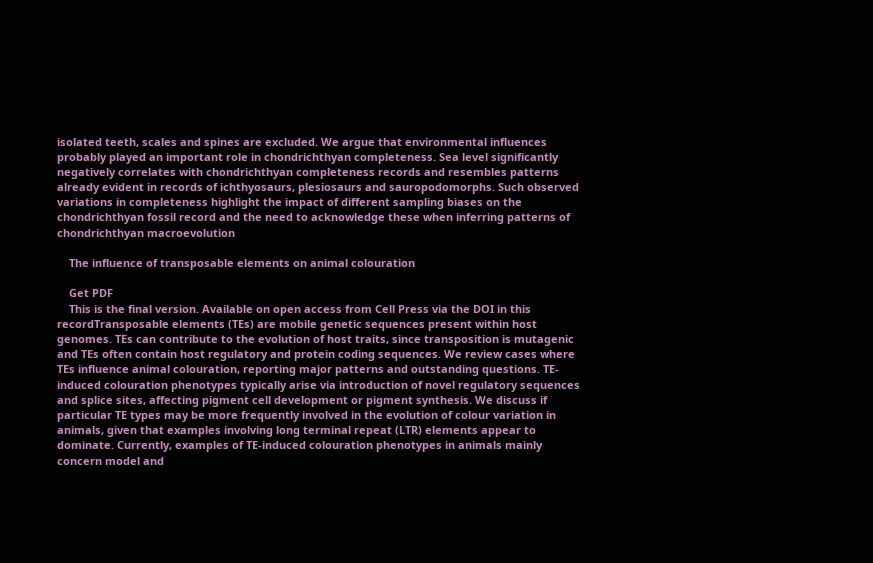isolated teeth, scales and spines are excluded. We argue that environmental influences probably played an important role in chondrichthyan completeness. Sea level significantly negatively correlates with chondrichthyan completeness records and resembles patterns already evident in records of ichthyosaurs, plesiosaurs and sauropodomorphs. Such observed variations in completeness highlight the impact of different sampling biases on the chondrichthyan fossil record and the need to acknowledge these when inferring patterns of chondrichthyan macroevolution

    The influence of transposable elements on animal colouration

    Get PDF
    This is the final version. Available on open access from Cell Press via the DOI in this recordTransposable elements (TEs) are mobile genetic sequences present within host genomes. TEs can contribute to the evolution of host traits, since transposition is mutagenic and TEs often contain host regulatory and protein coding sequences. We review cases where TEs influence animal colouration, reporting major patterns and outstanding questions. TE-induced colouration phenotypes typically arise via introduction of novel regulatory sequences and splice sites, affecting pigment cell development or pigment synthesis. We discuss if particular TE types may be more frequently involved in the evolution of colour variation in animals, given that examples involving long terminal repeat (LTR) elements appear to dominate. Currently, examples of TE-induced colouration phenotypes in animals mainly concern model and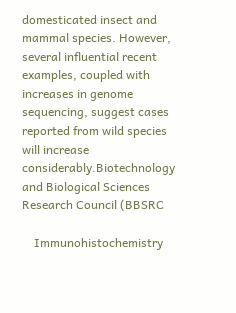domesticated insect and mammal species. However, several influential recent examples, coupled with increases in genome sequencing, suggest cases reported from wild species will increase considerably.Biotechnology and Biological Sciences Research Council (BBSRC

    Immunohistochemistry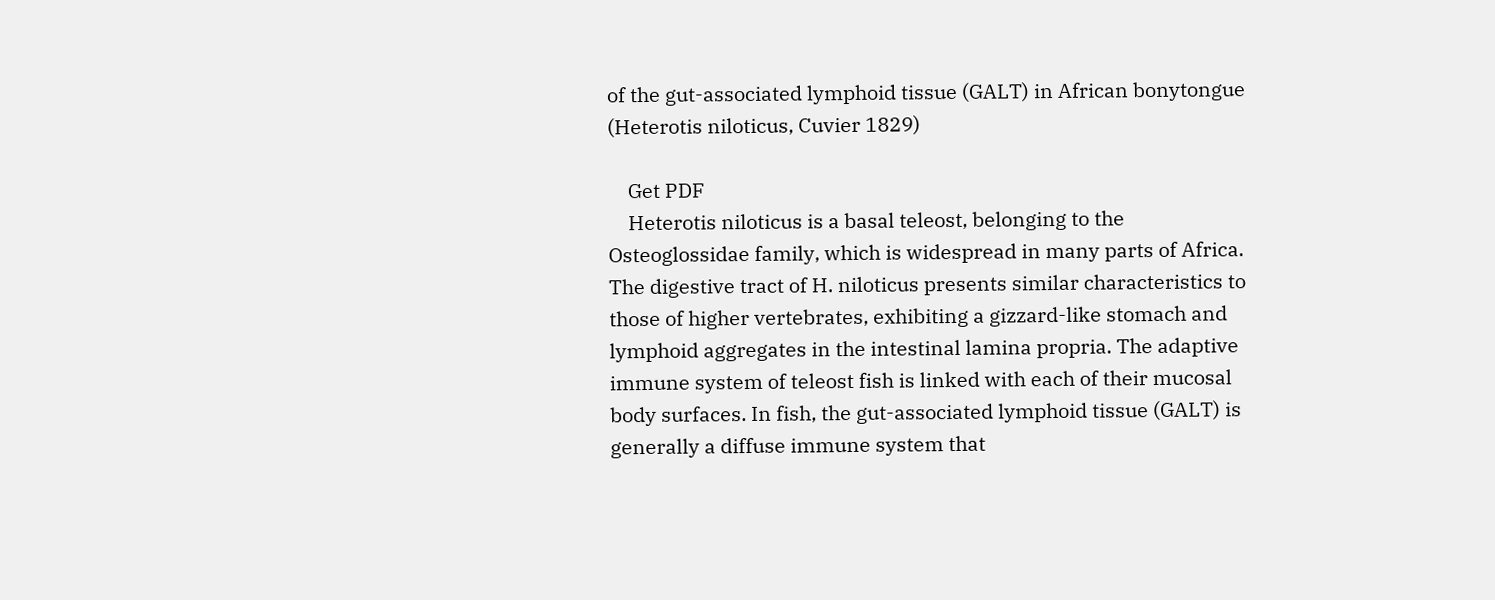of the gut-associated lymphoid tissue (GALT) in African bonytongue (Heterotis niloticus, Cuvier 1829)

    Get PDF
    Heterotis niloticus is a basal teleost, belonging to the Osteoglossidae family, which is widespread in many parts of Africa. The digestive tract of H. niloticus presents similar characteristics to those of higher vertebrates, exhibiting a gizzard-like stomach and lymphoid aggregates in the intestinal lamina propria. The adaptive immune system of teleost fish is linked with each of their mucosal body surfaces. In fish, the gut-associated lymphoid tissue (GALT) is generally a diffuse immune system that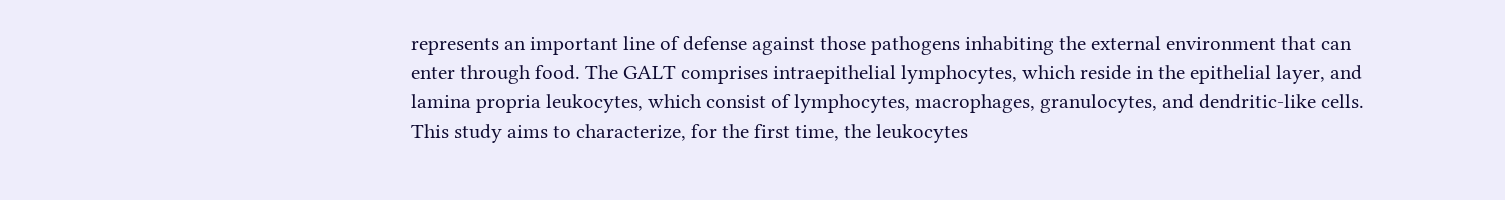represents an important line of defense against those pathogens inhabiting the external environment that can enter through food. The GALT comprises intraepithelial lymphocytes, which reside in the epithelial layer, and lamina propria leukocytes, which consist of lymphocytes, macrophages, granulocytes, and dendritic-like cells. This study aims to characterize, for the first time, the leukocytes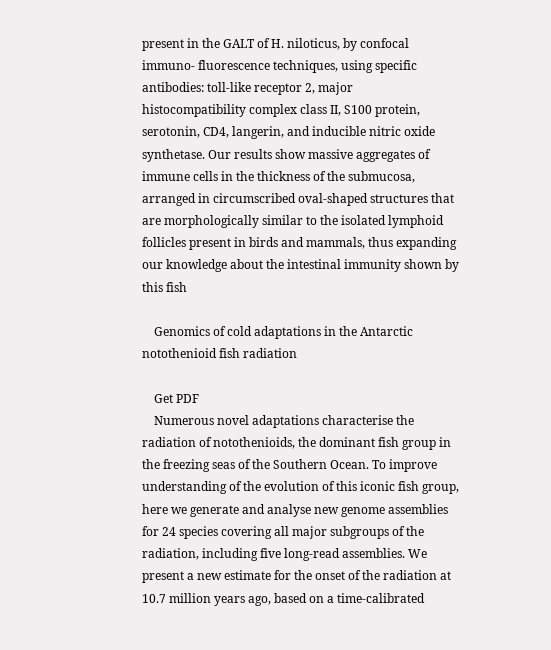present in the GALT of H. niloticus, by confocal immuno- fluorescence techniques, using specific antibodies: toll-like receptor 2, major histocompatibility complex class II, S100 protein, serotonin, CD4, langerin, and inducible nitric oxide synthetase. Our results show massive aggregates of immune cells in the thickness of the submucosa, arranged in circumscribed oval-shaped structures that are morphologically similar to the isolated lymphoid follicles present in birds and mammals, thus expanding our knowledge about the intestinal immunity shown by this fish

    Genomics of cold adaptations in the Antarctic notothenioid fish radiation

    Get PDF
    Numerous novel adaptations characterise the radiation of notothenioids, the dominant fish group in the freezing seas of the Southern Ocean. To improve understanding of the evolution of this iconic fish group, here we generate and analyse new genome assemblies for 24 species covering all major subgroups of the radiation, including five long-read assemblies. We present a new estimate for the onset of the radiation at 10.7 million years ago, based on a time-calibrated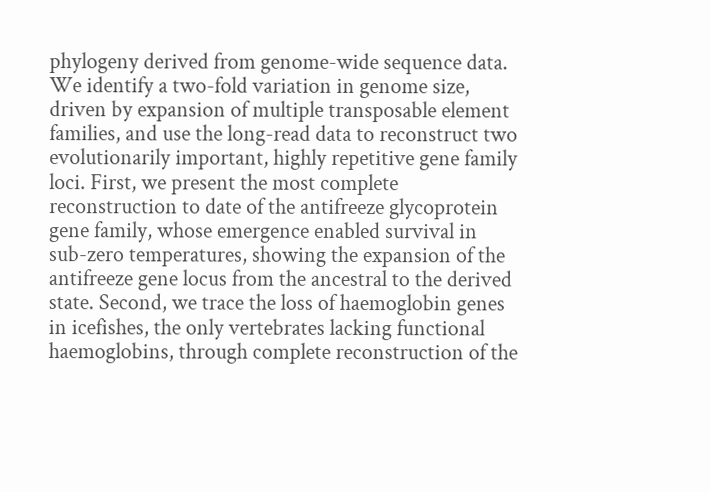phylogeny derived from genome-wide sequence data. We identify a two-fold variation in genome size, driven by expansion of multiple transposable element families, and use the long-read data to reconstruct two evolutionarily important, highly repetitive gene family loci. First, we present the most complete reconstruction to date of the antifreeze glycoprotein gene family, whose emergence enabled survival in sub-zero temperatures, showing the expansion of the antifreeze gene locus from the ancestral to the derived state. Second, we trace the loss of haemoglobin genes in icefishes, the only vertebrates lacking functional haemoglobins, through complete reconstruction of the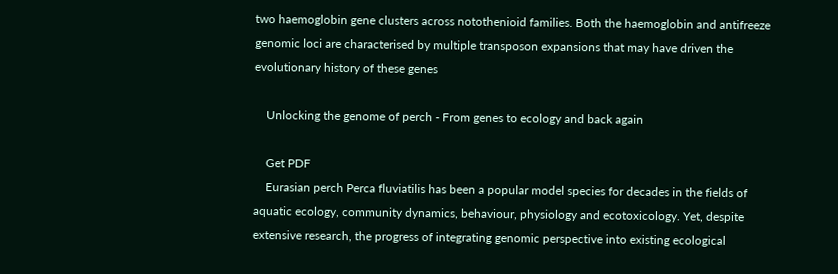two haemoglobin gene clusters across notothenioid families. Both the haemoglobin and antifreeze genomic loci are characterised by multiple transposon expansions that may have driven the evolutionary history of these genes

    Unlocking the genome of perch - From genes to ecology and back again

    Get PDF
    Eurasian perch Perca fluviatilis has been a popular model species for decades in the fields of aquatic ecology, community dynamics, behaviour, physiology and ecotoxicology. Yet, despite extensive research, the progress of integrating genomic perspective into existing ecological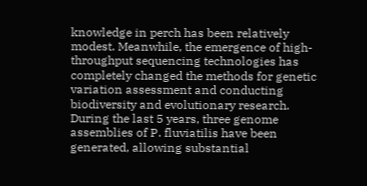knowledge in perch has been relatively modest. Meanwhile, the emergence of high-throughput sequencing technologies has completely changed the methods for genetic variation assessment and conducting biodiversity and evolutionary research. During the last 5 years, three genome assemblies of P. fluviatilis have been generated, allowing substantial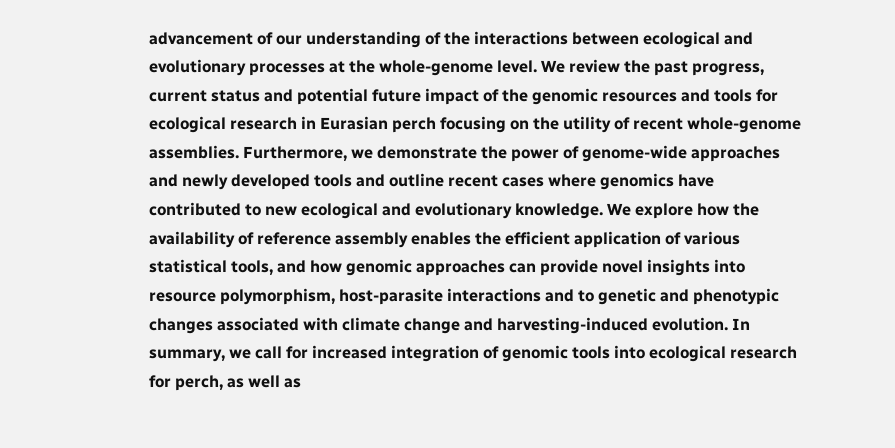advancement of our understanding of the interactions between ecological and evolutionary processes at the whole-genome level. We review the past progress, current status and potential future impact of the genomic resources and tools for ecological research in Eurasian perch focusing on the utility of recent whole-genome assemblies. Furthermore, we demonstrate the power of genome-wide approaches and newly developed tools and outline recent cases where genomics have contributed to new ecological and evolutionary knowledge. We explore how the availability of reference assembly enables the efficient application of various statistical tools, and how genomic approaches can provide novel insights into resource polymorphism, host-parasite interactions and to genetic and phenotypic changes associated with climate change and harvesting-induced evolution. In summary, we call for increased integration of genomic tools into ecological research for perch, as well as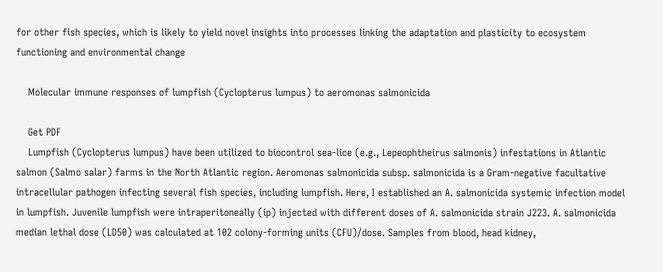for other fish species, which is likely to yield novel insights into processes linking the adaptation and plasticity to ecosystem functioning and environmental change

    Molecular immune responses of lumpfish (Cyclopterus lumpus) to aeromonas salmonicida

    Get PDF
    Lumpfish (Cyclopterus lumpus) have been utilized to biocontrol sea-lice (e.g., Lepeophtheirus salmonis) infestations in Atlantic salmon (Salmo salar) farms in the North Atlantic region. Aeromonas salmonicida subsp. salmonicida is a Gram-negative facultative intracellular pathogen infecting several fish species, including lumpfish. Here, I established an A. salmonicida systemic infection model in lumpfish. Juvenile lumpfish were intraperitoneally (ip) injected with different doses of A. salmonicida strain J223. A. salmonicida median lethal dose (LD50) was calculated at 102 colony-forming units (CFU)/dose. Samples from blood, head kidney,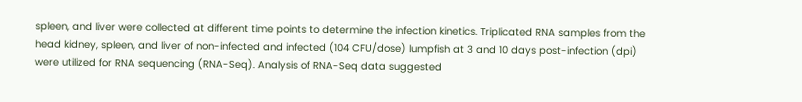spleen, and liver were collected at different time points to determine the infection kinetics. Triplicated RNA samples from the head kidney, spleen, and liver of non-infected and infected (104 CFU/dose) lumpfish at 3 and 10 days post-infection (dpi) were utilized for RNA sequencing (RNA-Seq). Analysis of RNA-Seq data suggested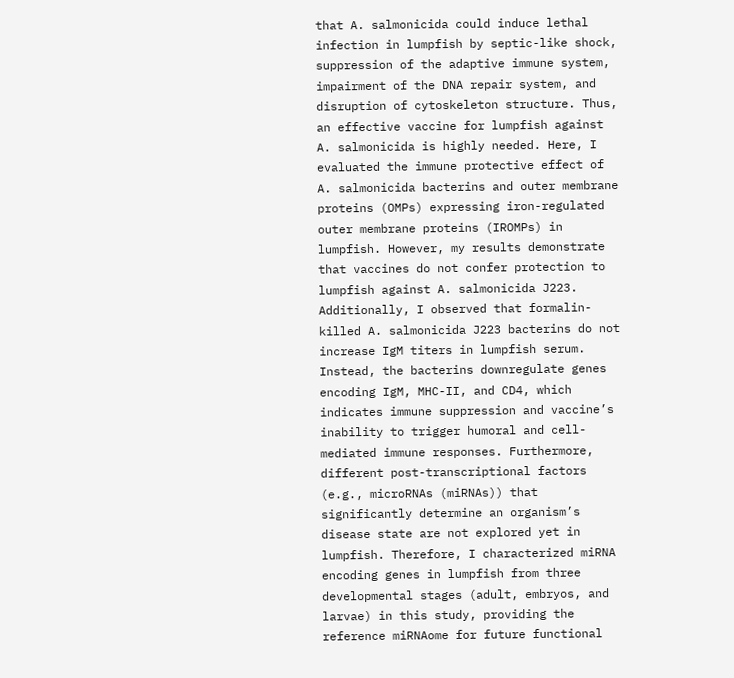that A. salmonicida could induce lethal infection in lumpfish by septic-like shock, suppression of the adaptive immune system, impairment of the DNA repair system, and disruption of cytoskeleton structure. Thus, an effective vaccine for lumpfish against A. salmonicida is highly needed. Here, I evaluated the immune protective effect of A. salmonicida bacterins and outer membrane proteins (OMPs) expressing iron-regulated outer membrane proteins (IROMPs) in lumpfish. However, my results demonstrate that vaccines do not confer protection to lumpfish against A. salmonicida J223. Additionally, I observed that formalin-killed A. salmonicida J223 bacterins do not increase IgM titers in lumpfish serum. Instead, the bacterins downregulate genes encoding IgM, MHC-II, and CD4, which indicates immune suppression and vaccine’s inability to trigger humoral and cell-mediated immune responses. Furthermore, different post-transcriptional factors (e.g., microRNAs (miRNAs)) that significantly determine an organism’s disease state are not explored yet in lumpfish. Therefore, I characterized miRNA encoding genes in lumpfish from three developmental stages (adult, embryos, and larvae) in this study, providing the reference miRNAome for future functional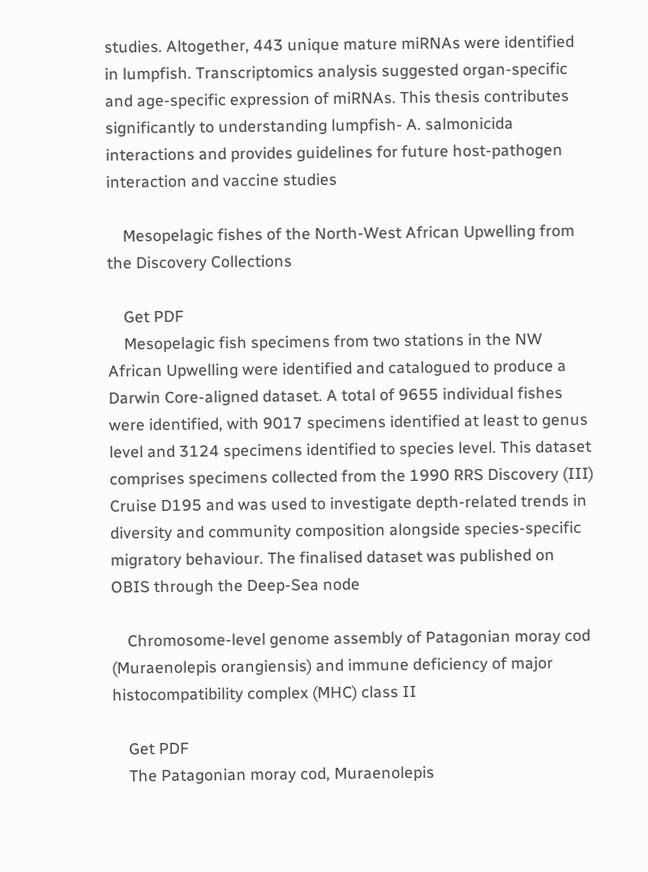studies. Altogether, 443 unique mature miRNAs were identified in lumpfish. Transcriptomics analysis suggested organ-specific and age-specific expression of miRNAs. This thesis contributes significantly to understanding lumpfish- A. salmonicida interactions and provides guidelines for future host-pathogen interaction and vaccine studies

    Mesopelagic fishes of the North-West African Upwelling from the Discovery Collections

    Get PDF
    Mesopelagic fish specimens from two stations in the NW African Upwelling were identified and catalogued to produce a Darwin Core-aligned dataset. A total of 9655 individual fishes were identified, with 9017 specimens identified at least to genus level and 3124 specimens identified to species level. This dataset comprises specimens collected from the 1990 RRS Discovery (III) Cruise D195 and was used to investigate depth-related trends in diversity and community composition alongside species-specific migratory behaviour. The finalised dataset was published on OBIS through the Deep-Sea node

    Chromosome-level genome assembly of Patagonian moray cod (Muraenolepis orangiensis) and immune deficiency of major histocompatibility complex (MHC) class II

    Get PDF
    The Patagonian moray cod, Muraenolepis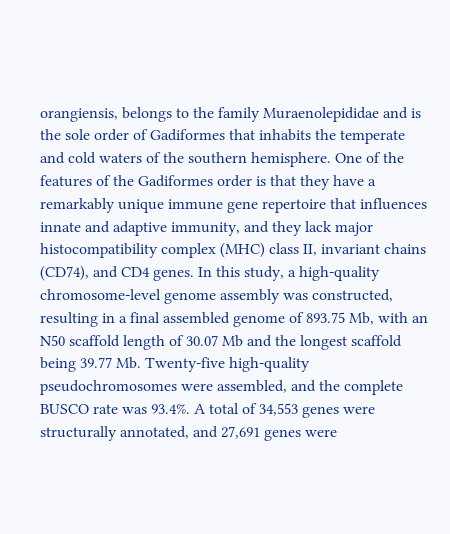orangiensis, belongs to the family Muraenolepididae and is the sole order of Gadiformes that inhabits the temperate and cold waters of the southern hemisphere. One of the features of the Gadiformes order is that they have a remarkably unique immune gene repertoire that influences innate and adaptive immunity, and they lack major histocompatibility complex (MHC) class II, invariant chains (CD74), and CD4 genes. In this study, a high-quality chromosome-level genome assembly was constructed, resulting in a final assembled genome of 893.75 Mb, with an N50 scaffold length of 30.07 Mb and the longest scaffold being 39.77 Mb. Twenty-five high-quality pseudochromosomes were assembled, and the complete BUSCO rate was 93.4%. A total of 34,553 genes were structurally annotated, and 27,691 genes were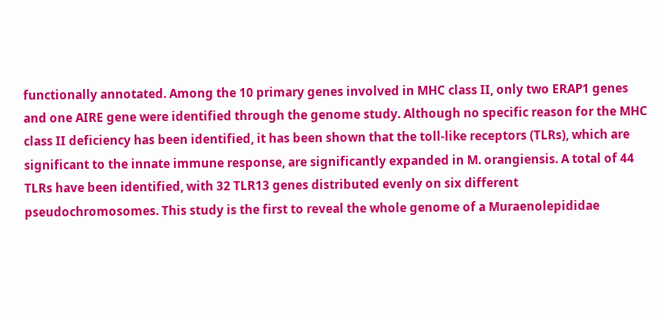functionally annotated. Among the 10 primary genes involved in MHC class II, only two ERAP1 genes and one AIRE gene were identified through the genome study. Although no specific reason for the MHC class II deficiency has been identified, it has been shown that the toll-like receptors (TLRs), which are significant to the innate immune response, are significantly expanded in M. orangiensis. A total of 44 TLRs have been identified, with 32 TLR13 genes distributed evenly on six different pseudochromosomes. This study is the first to reveal the whole genome of a Muraenolepididae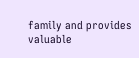family and provides valuable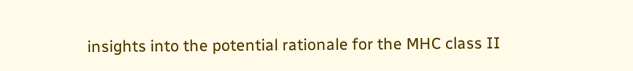insights into the potential rationale for the MHC class II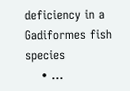deficiency in a Gadiformes fish species
    • …